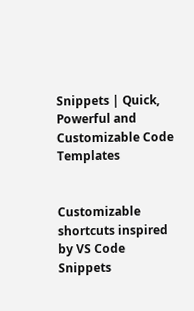Snippets | Quick, Powerful and Customizable Code Templates


Customizable shortcuts inspired by VS Code Snippets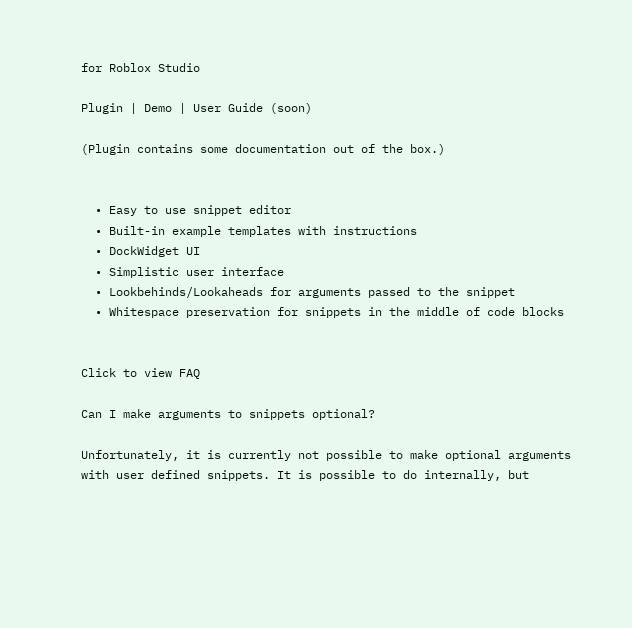for Roblox Studio

Plugin | Demo | User Guide (soon)

(Plugin contains some documentation out of the box.)


  • Easy to use snippet editor
  • Built-in example templates with instructions
  • DockWidget UI
  • Simplistic user interface
  • Lookbehinds/Lookaheads for arguments passed to the snippet
  • Whitespace preservation for snippets in the middle of code blocks


Click to view FAQ

Can I make arguments to snippets optional?

Unfortunately, it is currently not possible to make optional arguments with user defined snippets. It is possible to do internally, but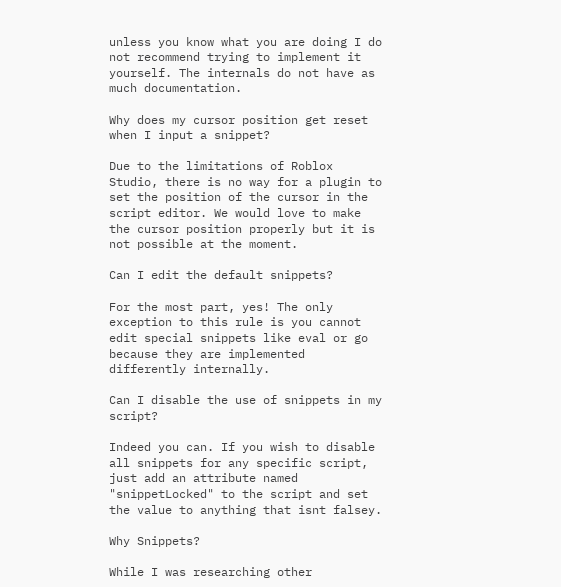unless you know what you are doing I do not recommend trying to implement it yourself. The internals do not have as much documentation.

Why does my cursor position get reset when I input a snippet?

Due to the limitations of Roblox Studio, there is no way for a plugin to set the position of the cursor in the script editor. We would love to make the cursor position properly but it is not possible at the moment.

Can I edit the default snippets?

For the most part, yes! The only exception to this rule is you cannot edit special snippets like eval or go because they are implemented differently internally.

Can I disable the use of snippets in my script?

Indeed you can. If you wish to disable all snippets for any specific script, just add an attribute named "snippetLocked" to the script and set the value to anything that isnt falsey.

Why Snippets?

While I was researching other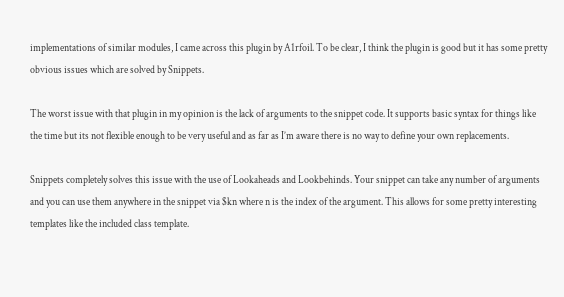implementations of similar modules, I came across this plugin by A1rfoil. To be clear, I think the plugin is good but it has some pretty obvious issues which are solved by Snippets.

The worst issue with that plugin in my opinion is the lack of arguments to the snippet code. It supports basic syntax for things like the time but its not flexible enough to be very useful and as far as I’m aware there is no way to define your own replacements.

Snippets completely solves this issue with the use of Lookaheads and Lookbehinds. Your snippet can take any number of arguments and you can use them anywhere in the snippet via $kn where n is the index of the argument. This allows for some pretty interesting templates like the included class template.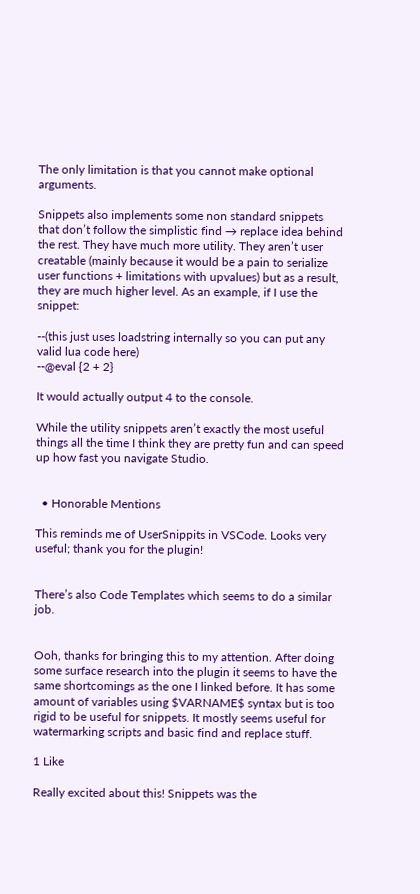The only limitation is that you cannot make optional arguments.

Snippets also implements some non standard snippets that don’t follow the simplistic find → replace idea behind the rest. They have much more utility. They aren’t user creatable (mainly because it would be a pain to serialize user functions + limitations with upvalues) but as a result, they are much higher level. As an example, if I use the snippet:

--(this just uses loadstring internally so you can put any valid lua code here)
--@eval {2 + 2}

It would actually output 4 to the console.

While the utility snippets aren’t exactly the most useful things all the time I think they are pretty fun and can speed up how fast you navigate Studio.


  • Honorable Mentions

This reminds me of UserSnippits in VSCode. Looks very useful; thank you for the plugin!


There’s also Code Templates which seems to do a similar job.


Ooh, thanks for bringing this to my attention. After doing some surface research into the plugin it seems to have the same shortcomings as the one I linked before. It has some amount of variables using $VARNAME$ syntax but is too rigid to be useful for snippets. It mostly seems useful for watermarking scripts and basic find and replace stuff.

1 Like

Really excited about this! Snippets was the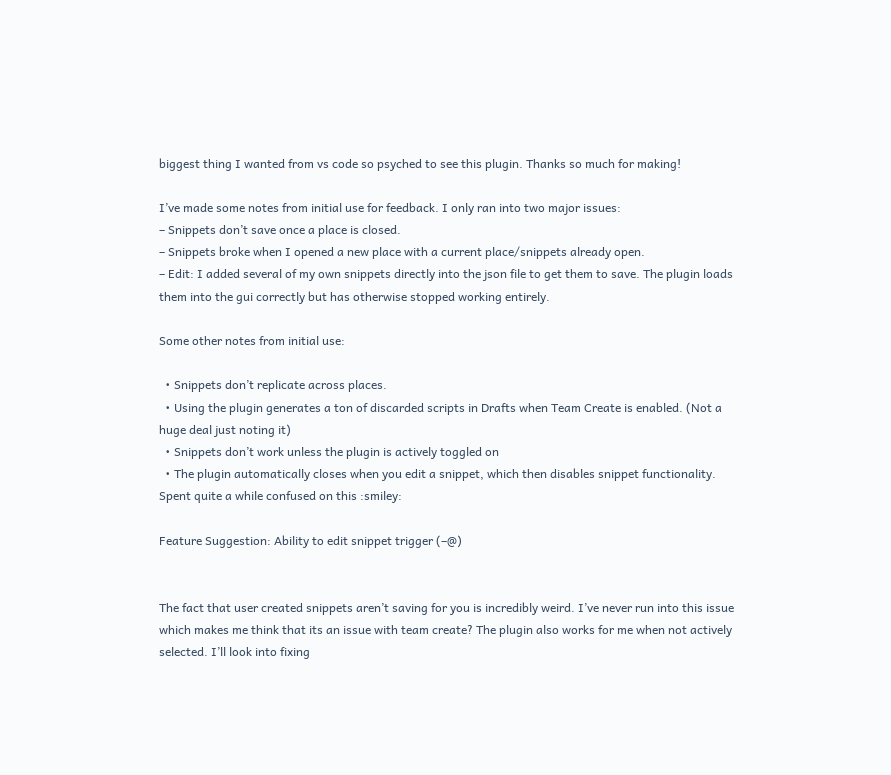biggest thing I wanted from vs code so psyched to see this plugin. Thanks so much for making!

I’ve made some notes from initial use for feedback. I only ran into two major issues:
– Snippets don’t save once a place is closed.
– Snippets broke when I opened a new place with a current place/snippets already open.
– Edit: I added several of my own snippets directly into the json file to get them to save. The plugin loads them into the gui correctly but has otherwise stopped working entirely.

Some other notes from initial use:

  • Snippets don’t replicate across places.
  • Using the plugin generates a ton of discarded scripts in Drafts when Team Create is enabled. (Not a huge deal just noting it)
  • Snippets don’t work unless the plugin is actively toggled on
  • The plugin automatically closes when you edit a snippet, which then disables snippet functionality. Spent quite a while confused on this :smiley:

Feature Suggestion: Ability to edit snippet trigger (–@)


The fact that user created snippets aren’t saving for you is incredibly weird. I’ve never run into this issue which makes me think that its an issue with team create? The plugin also works for me when not actively selected. I’ll look into fixing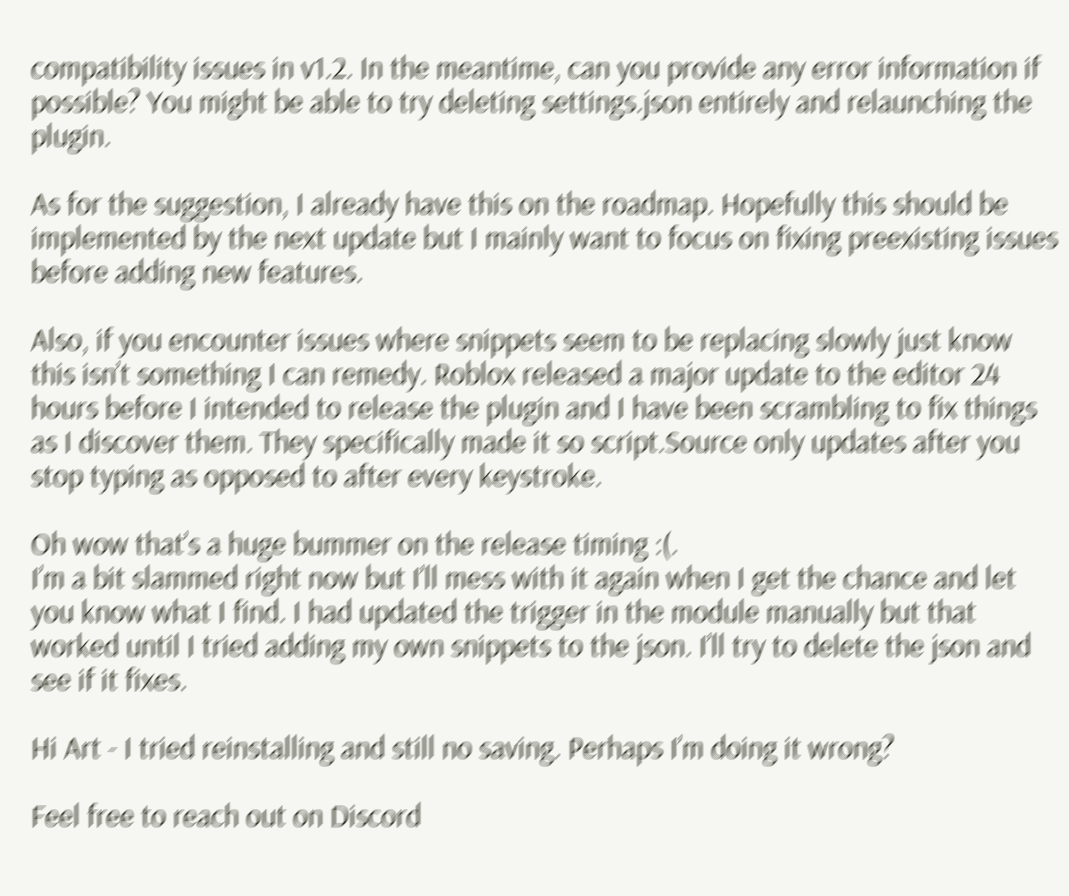compatibility issues in v1.2. In the meantime, can you provide any error information if possible? You might be able to try deleting settings.json entirely and relaunching the plugin.

As for the suggestion, I already have this on the roadmap. Hopefully this should be implemented by the next update but I mainly want to focus on fixing preexisting issues before adding new features.

Also, if you encounter issues where snippets seem to be replacing slowly just know this isn’t something I can remedy. Roblox released a major update to the editor 24 hours before I intended to release the plugin and I have been scrambling to fix things as I discover them. They specifically made it so script.Source only updates after you stop typing as opposed to after every keystroke.

Oh wow that’s a huge bummer on the release timing :(.
I’m a bit slammed right now but I’ll mess with it again when I get the chance and let you know what I find. I had updated the trigger in the module manually but that worked until I tried adding my own snippets to the json. I’ll try to delete the json and see if it fixes.

Hi Art - I tried reinstalling and still no saving. Perhaps I’m doing it wrong?

Feel free to reach out on Discord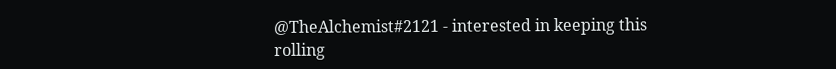@TheAlchemist#2121 - interested in keeping this rolling